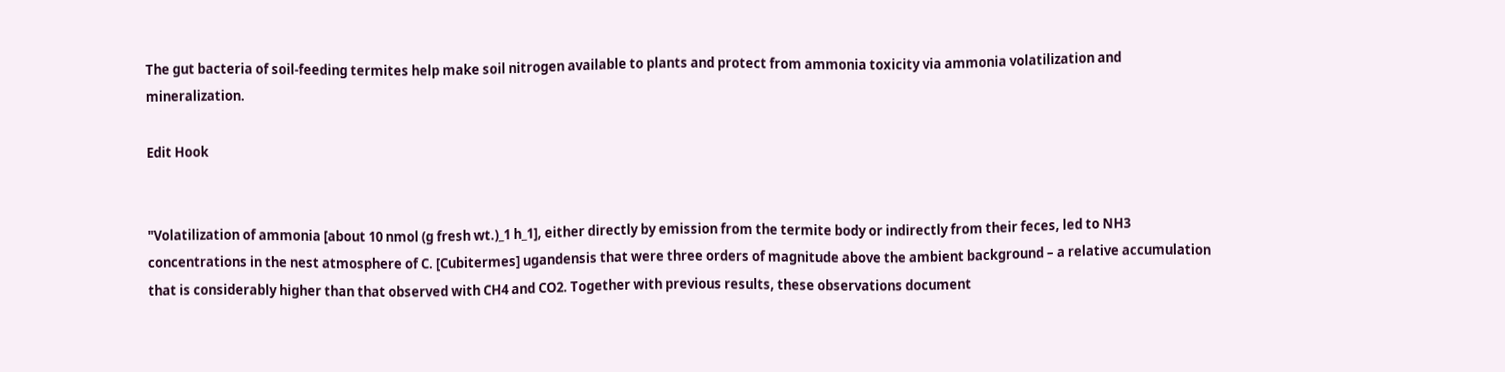The gut bacteria of soil-feeding termites help make soil nitrogen available to plants and protect from ammonia toxicity via ammonia volatilization and mineralization.

Edit Hook


"Volatilization of ammonia [about 10 nmol (g fresh wt.)_1 h_1], either directly by emission from the termite body or indirectly from their feces, led to NH3 concentrations in the nest atmosphere of C. [Cubitermes] ugandensis that were three orders of magnitude above the ambient background – a relative accumulation that is considerably higher than that observed with CH4 and CO2. Together with previous results, these observations document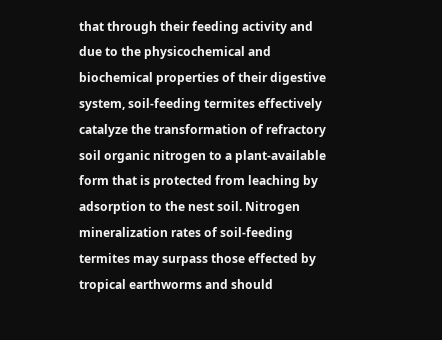that through their feeding activity and due to the physicochemical and biochemical properties of their digestive system, soil-feeding termites effectively catalyze the transformation of refractory soil organic nitrogen to a plant-available form that is protected from leaching by adsorption to the nest soil. Nitrogen mineralization rates of soil-feeding termites may surpass those effected by tropical earthworms and should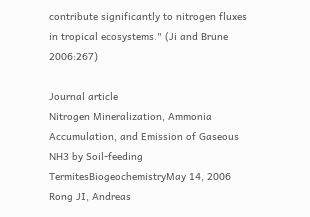contribute significantly to nitrogen fluxes in tropical ecosystems." (Ji and Brune 2006:267)

Journal article
Nitrogen Mineralization, Ammonia Accumulation, and Emission of Gaseous NH3 by Soil-feeding TermitesBiogeochemistryMay 14, 2006
Rong JI, Andreas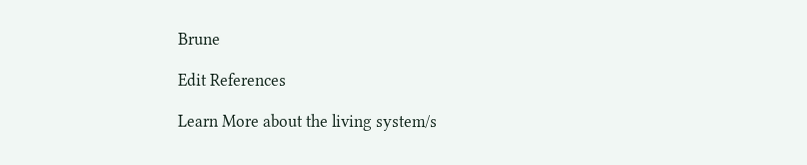Brune

Edit References

Learn More about the living system/s